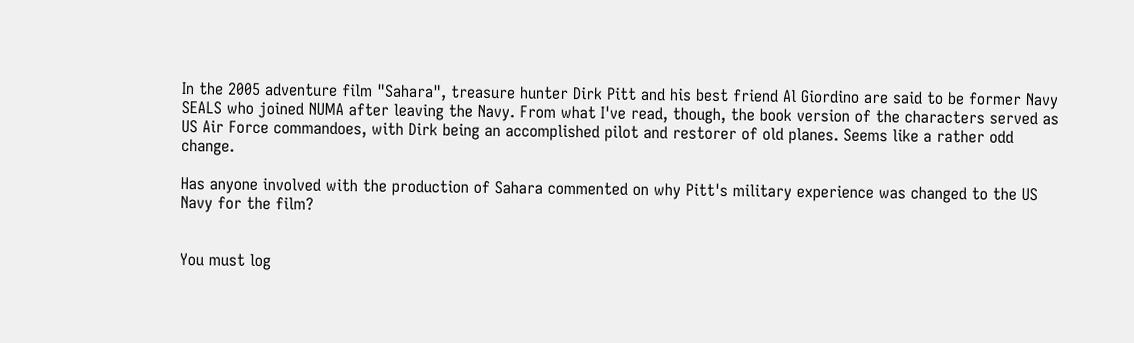In the 2005 adventure film "Sahara", treasure hunter Dirk Pitt and his best friend Al Giordino are said to be former Navy SEALS who joined NUMA after leaving the Navy. From what I've read, though, the book version of the characters served as US Air Force commandoes, with Dirk being an accomplished pilot and restorer of old planes. Seems like a rather odd change.

Has anyone involved with the production of Sahara commented on why Pitt's military experience was changed to the US Navy for the film?


You must log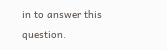in to answer this question.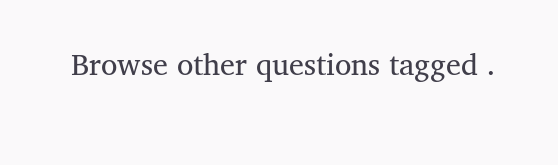Browse other questions tagged .